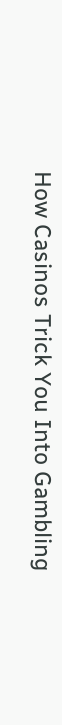How Casinos Trick You Into Gambling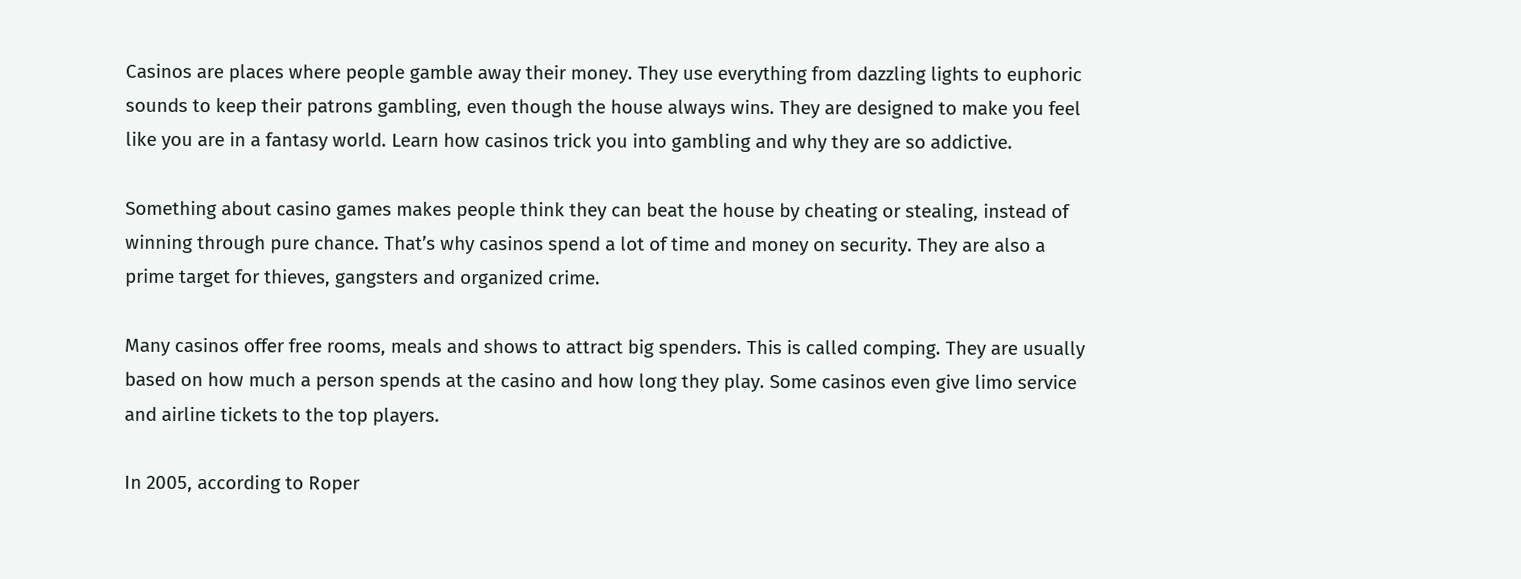Casinos are places where people gamble away their money. They use everything from dazzling lights to euphoric sounds to keep their patrons gambling, even though the house always wins. They are designed to make you feel like you are in a fantasy world. Learn how casinos trick you into gambling and why they are so addictive.

Something about casino games makes people think they can beat the house by cheating or stealing, instead of winning through pure chance. That’s why casinos spend a lot of time and money on security. They are also a prime target for thieves, gangsters and organized crime.

Many casinos offer free rooms, meals and shows to attract big spenders. This is called comping. They are usually based on how much a person spends at the casino and how long they play. Some casinos even give limo service and airline tickets to the top players.

In 2005, according to Roper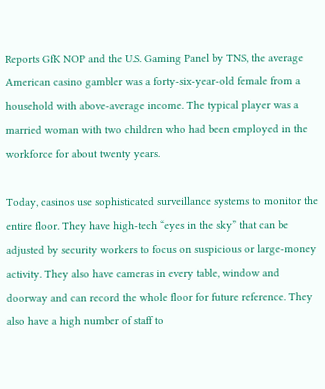Reports GfK NOP and the U.S. Gaming Panel by TNS, the average American casino gambler was a forty-six-year-old female from a household with above-average income. The typical player was a married woman with two children who had been employed in the workforce for about twenty years.

Today, casinos use sophisticated surveillance systems to monitor the entire floor. They have high-tech “eyes in the sky” that can be adjusted by security workers to focus on suspicious or large-money activity. They also have cameras in every table, window and doorway and can record the whole floor for future reference. They also have a high number of staff to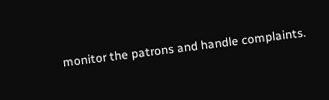monitor the patrons and handle complaints.